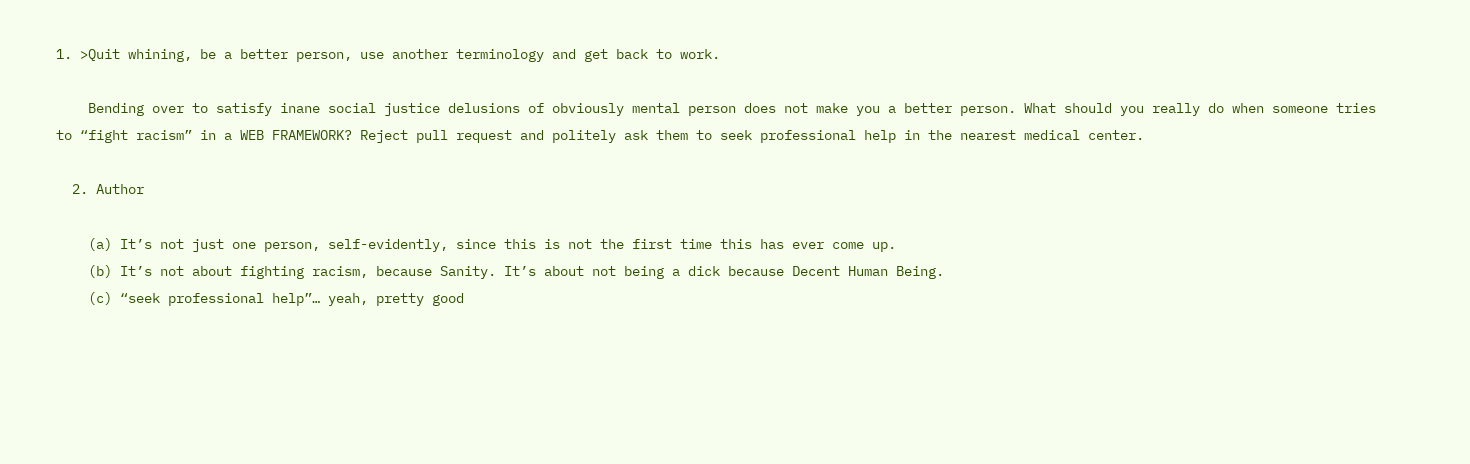1. >Quit whining, be a better person, use another terminology and get back to work.

    Bending over to satisfy inane social justice delusions of obviously mental person does not make you a better person. What should you really do when someone tries to “fight racism” in a WEB FRAMEWORK? Reject pull request and politely ask them to seek professional help in the nearest medical center.

  2. Author

    (a) It’s not just one person, self-evidently, since this is not the first time this has ever come up.
    (b) It’s not about fighting racism, because Sanity. It’s about not being a dick because Decent Human Being.
    (c) “seek professional help”… yeah, pretty good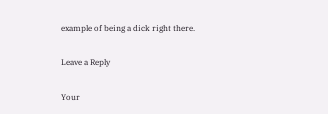example of being a dick right there.

Leave a Reply

Your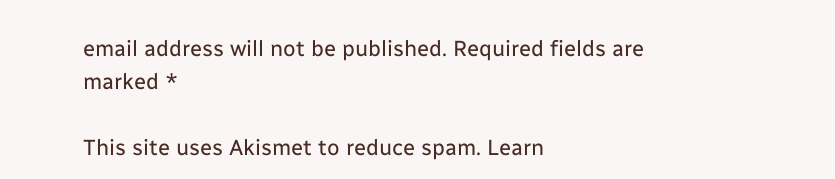email address will not be published. Required fields are marked *

This site uses Akismet to reduce spam. Learn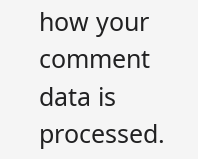how your comment data is processed.